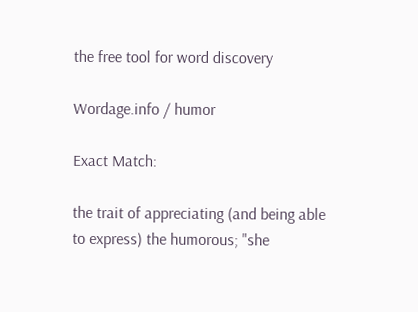the free tool for word discovery

Wordage.info / humor

Exact Match:

the trait of appreciating (and being able to express) the humorous; "she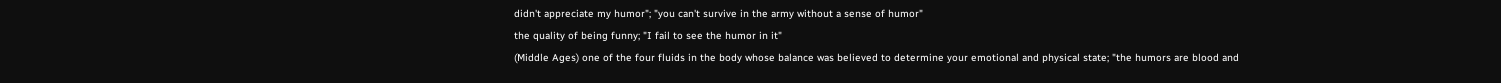didn't appreciate my humor"; "you can't survive in the army without a sense of humor"
the quality of being funny; "I fail to see the humor in it"
(Middle Ages) one of the four fluids in the body whose balance was believed to determine your emotional and physical state; "the humors are blood and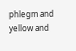phlegm and yellow and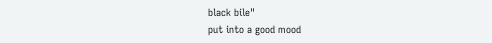black bile"
put into a good mood